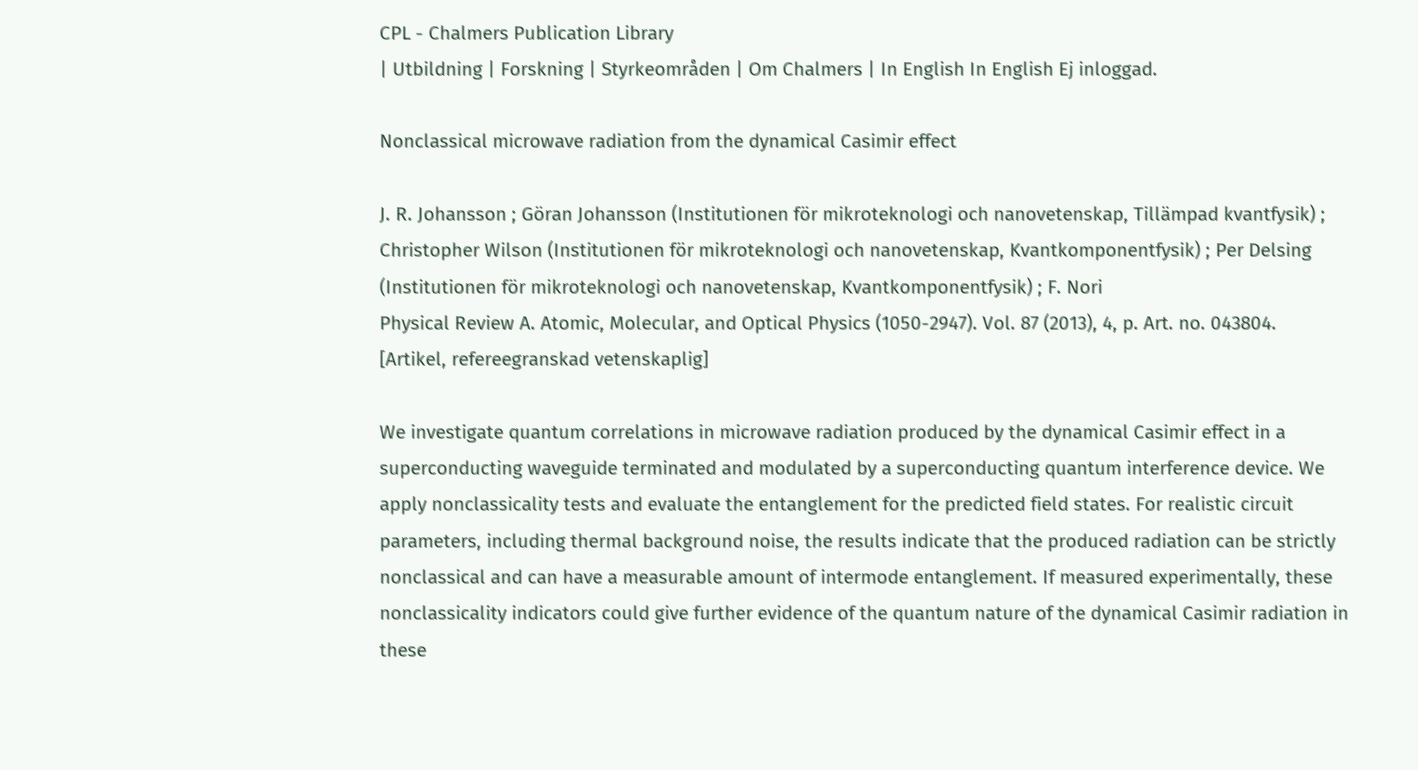CPL - Chalmers Publication Library
| Utbildning | Forskning | Styrkeområden | Om Chalmers | In English In English Ej inloggad.

Nonclassical microwave radiation from the dynamical Casimir effect

J. R. Johansson ; Göran Johansson (Institutionen för mikroteknologi och nanovetenskap, Tillämpad kvantfysik) ; Christopher Wilson (Institutionen för mikroteknologi och nanovetenskap, Kvantkomponentfysik) ; Per Delsing (Institutionen för mikroteknologi och nanovetenskap, Kvantkomponentfysik) ; F. Nori
Physical Review A. Atomic, Molecular, and Optical Physics (1050-2947). Vol. 87 (2013), 4, p. Art. no. 043804.
[Artikel, refereegranskad vetenskaplig]

We investigate quantum correlations in microwave radiation produced by the dynamical Casimir effect in a superconducting waveguide terminated and modulated by a superconducting quantum interference device. We apply nonclassicality tests and evaluate the entanglement for the predicted field states. For realistic circuit parameters, including thermal background noise, the results indicate that the produced radiation can be strictly nonclassical and can have a measurable amount of intermode entanglement. If measured experimentally, these nonclassicality indicators could give further evidence of the quantum nature of the dynamical Casimir radiation in these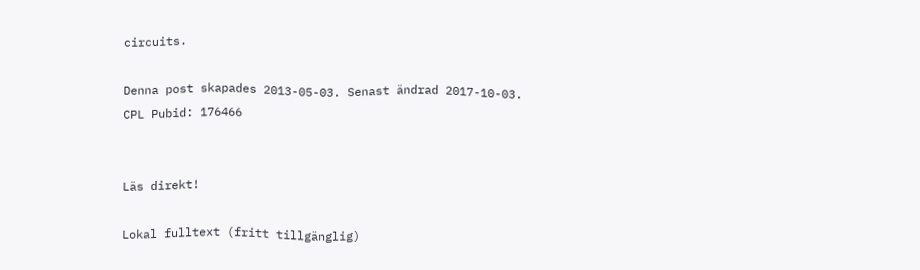circuits.

Denna post skapades 2013-05-03. Senast ändrad 2017-10-03.
CPL Pubid: 176466


Läs direkt!

Lokal fulltext (fritt tillgänglig)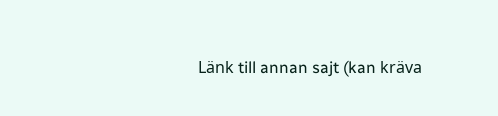Länk till annan sajt (kan kräva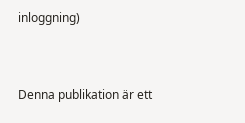inloggning)


Denna publikation är ett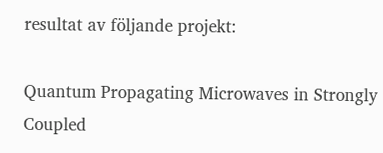resultat av följande projekt:

Quantum Propagating Microwaves in Strongly Coupled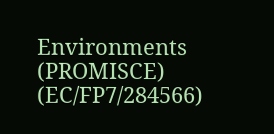Environments (PROMISCE) (EC/FP7/284566)